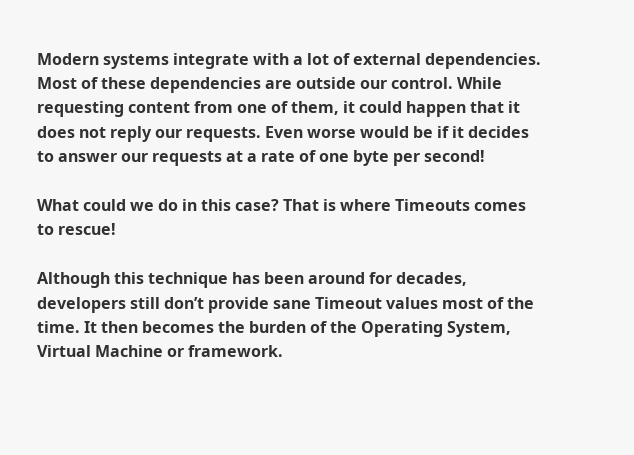Modern systems integrate with a lot of external dependencies. Most of these dependencies are outside our control. While requesting content from one of them, it could happen that it does not reply our requests. Even worse would be if it decides to answer our requests at a rate of one byte per second!

What could we do in this case? That is where Timeouts comes to rescue!

Although this technique has been around for decades, developers still don’t provide sane Timeout values most of the time. It then becomes the burden of the Operating System, Virtual Machine or framework.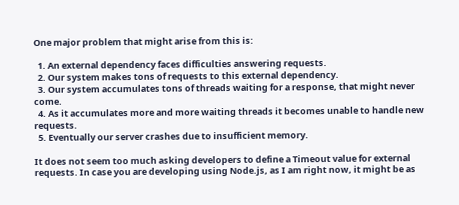One major problem that might arise from this is:

  1. An external dependency faces difficulties answering requests.
  2. Our system makes tons of requests to this external dependency.
  3. Our system accumulates tons of threads waiting for a response, that might never come.
  4. As it accumulates more and more waiting threads it becomes unable to handle new requests.
  5. Eventually our server crashes due to insufficient memory.

It does not seem too much asking developers to define a Timeout value for external requests. In case you are developing using Node.js, as I am right now, it might be as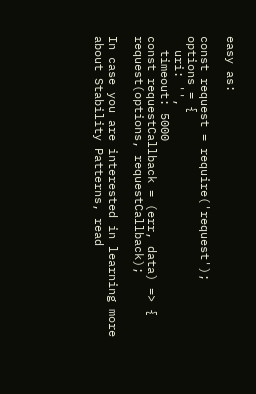easy as:

const request = require('request');
options = {
  uri: '',
  timeout: 5000
const requestCallback = (err, data) => {
request(options, requestCallback);

In case you are interested in learning more about Stability Patterns, read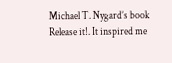Michael T. Nygard’s book Release it!. It inspired me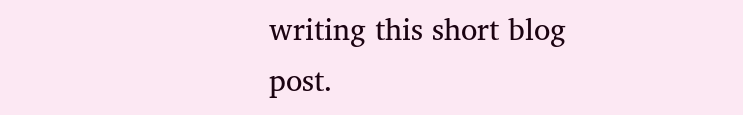writing this short blog post.